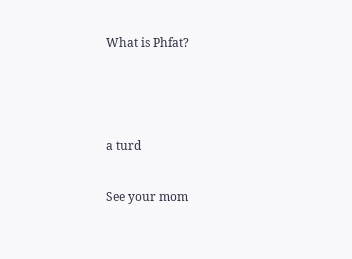What is Phfat?



a turd

See your mom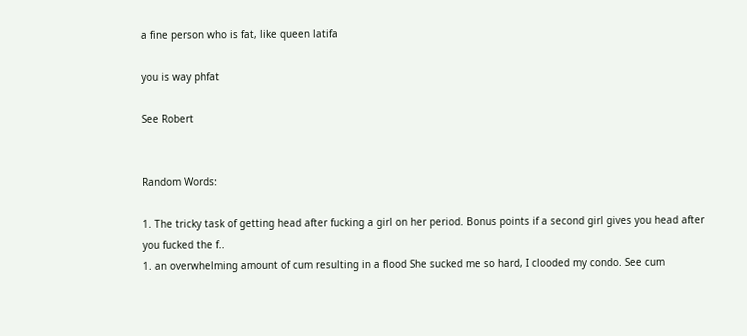a fine person who is fat, like queen latifa

you is way phfat

See Robert


Random Words:

1. The tricky task of getting head after fucking a girl on her period. Bonus points if a second girl gives you head after you fucked the f..
1. an overwhelming amount of cum resulting in a flood She sucked me so hard, I clooded my condo. See cum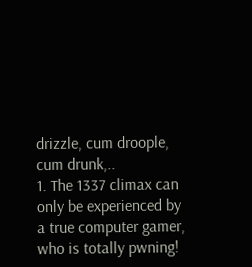drizzle, cum droople, cum drunk,..
1. The 1337 climax can only be experienced by a true computer gamer, who is totally pwning!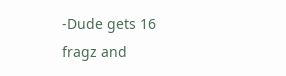-Dude gets 16 fragz and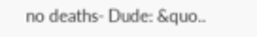no deaths- Dude: &quo..